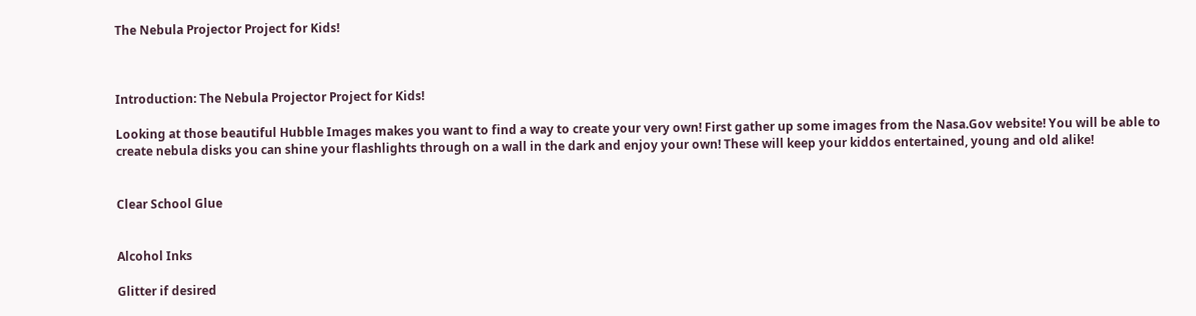The Nebula Projector Project for Kids!



Introduction: The Nebula Projector Project for Kids!

Looking at those beautiful Hubble Images makes you want to find a way to create your very own! First gather up some images from the Nasa.Gov website! You will be able to create nebula disks you can shine your flashlights through on a wall in the dark and enjoy your own! These will keep your kiddos entertained, young and old alike!


Clear School Glue


Alcohol Inks

Glitter if desired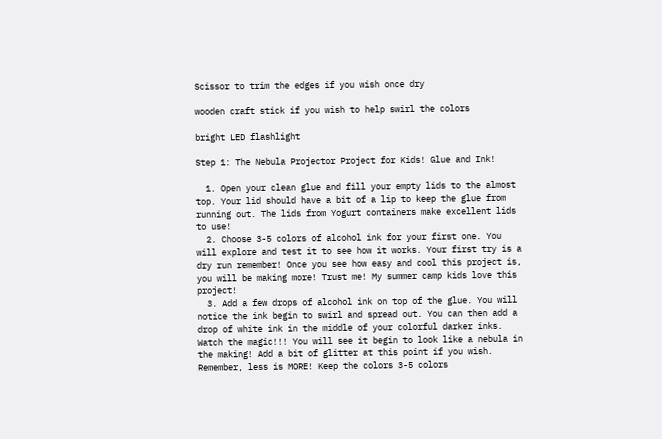Scissor to trim the edges if you wish once dry

wooden craft stick if you wish to help swirl the colors

bright LED flashlight

Step 1: The Nebula Projector Project for Kids! Glue and Ink!

  1. Open your clean glue and fill your empty lids to the almost top. Your lid should have a bit of a lip to keep the glue from running out. The lids from Yogurt containers make excellent lids to use!
  2. Choose 3-5 colors of alcohol ink for your first one. You will explore and test it to see how it works. Your first try is a dry run remember! Once you see how easy and cool this project is, you will be making more! Trust me! My summer camp kids love this project!
  3. Add a few drops of alcohol ink on top of the glue. You will notice the ink begin to swirl and spread out. You can then add a drop of white ink in the middle of your colorful darker inks. Watch the magic!!! You will see it begin to look like a nebula in the making! Add a bit of glitter at this point if you wish. Remember, less is MORE! Keep the colors 3-5 colors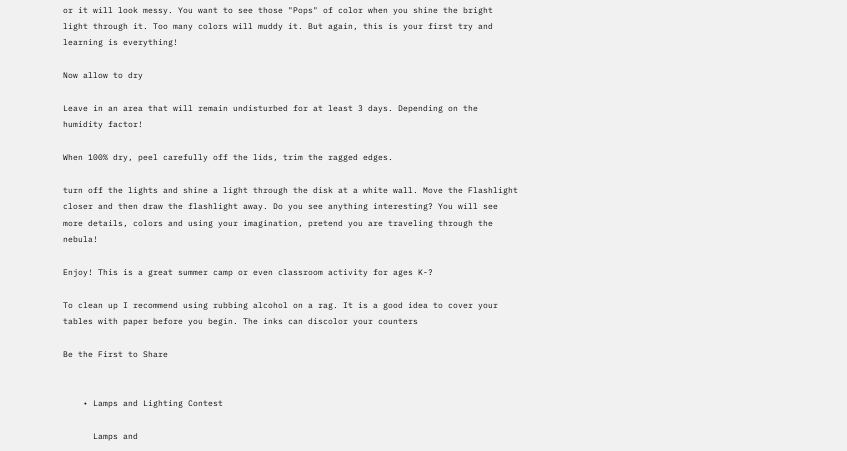or it will look messy. You want to see those "Pops" of color when you shine the bright light through it. Too many colors will muddy it. But again, this is your first try and learning is everything!

Now allow to dry

Leave in an area that will remain undisturbed for at least 3 days. Depending on the humidity factor!

When 100% dry, peel carefully off the lids, trim the ragged edges.

turn off the lights and shine a light through the disk at a white wall. Move the Flashlight closer and then draw the flashlight away. Do you see anything interesting? You will see more details, colors and using your imagination, pretend you are traveling through the nebula!

Enjoy! This is a great summer camp or even classroom activity for ages K-?

To clean up I recommend using rubbing alcohol on a rag. It is a good idea to cover your tables with paper before you begin. The inks can discolor your counters

Be the First to Share


    • Lamps and Lighting Contest

      Lamps and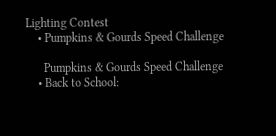Lighting Contest
    • Pumpkins & Gourds Speed Challenge

      Pumpkins & Gourds Speed Challenge
    • Back to School: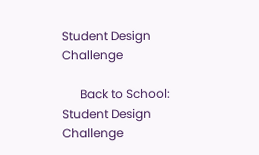Student Design Challenge

      Back to School: Student Design Challenge